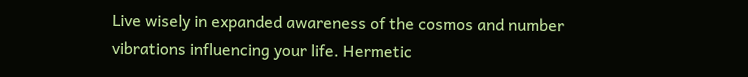Live wisely in expanded awareness of the cosmos and number vibrations influencing your life. Hermetic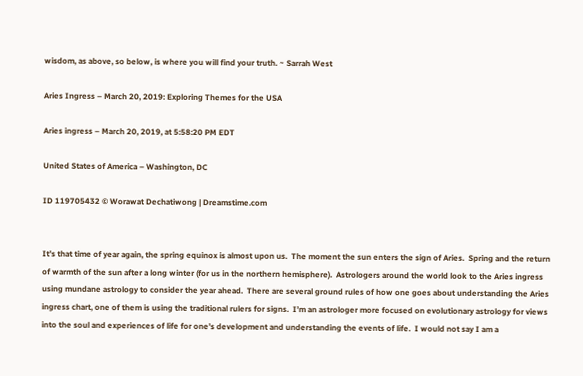wisdom, as above, so below, is where you will find your truth. ~ Sarrah West

Aries Ingress – March 20, 2019: Exploring Themes for the USA

Aries ingress – March 20, 2019, at 5:58:20 PM EDT

United States of America – Washington, DC

ID 119705432 © Worawat Dechatiwong | Dreamstime.com


It’s that time of year again, the spring equinox is almost upon us.  The moment the sun enters the sign of Aries.  Spring and the return of warmth of the sun after a long winter (for us in the northern hemisphere).  Astrologers around the world look to the Aries ingress using mundane astrology to consider the year ahead.  There are several ground rules of how one goes about understanding the Aries ingress chart, one of them is using the traditional rulers for signs.  I’m an astrologer more focused on evolutionary astrology for views into the soul and experiences of life for one’s development and understanding the events of life.  I would not say I am a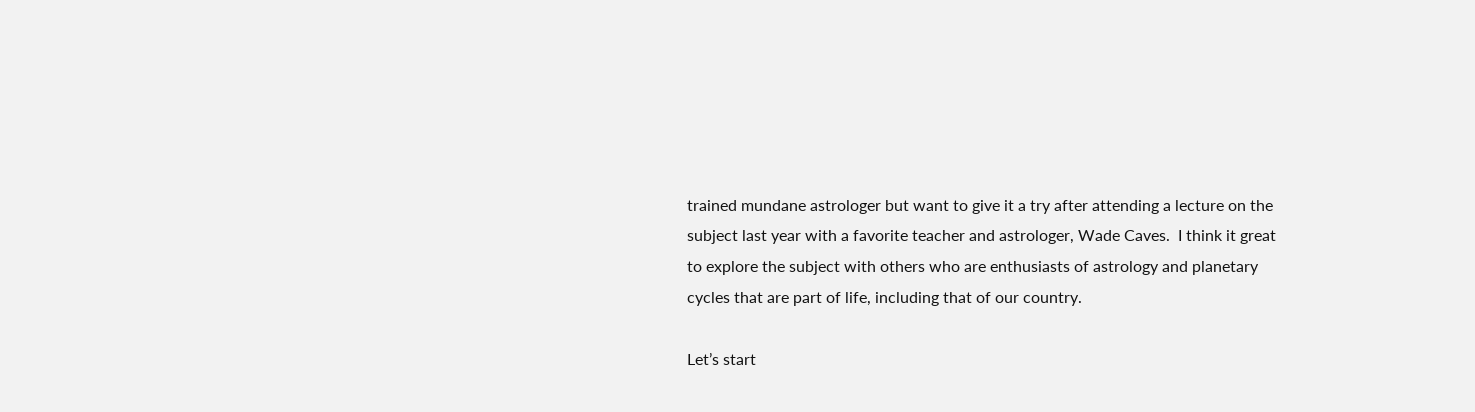trained mundane astrologer but want to give it a try after attending a lecture on the subject last year with a favorite teacher and astrologer, Wade Caves.  I think it great to explore the subject with others who are enthusiasts of astrology and planetary cycles that are part of life, including that of our country.

Let’s start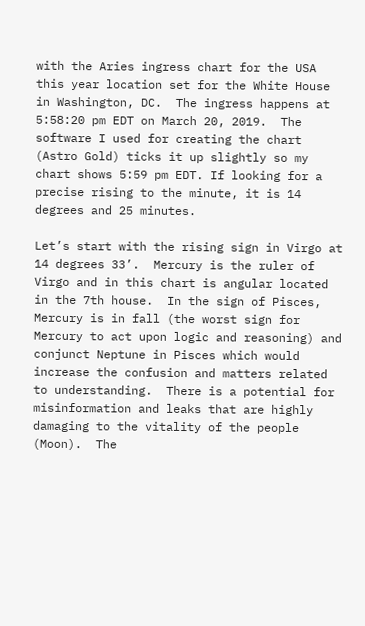with the Aries ingress chart for the USA this year location set for the White House in Washington, DC.  The ingress happens at 5:58:20 pm EDT on March 20, 2019.  The software I used for creating the chart (Astro Gold) ticks it up slightly so my chart shows 5:59 pm EDT. If looking for a precise rising to the minute, it is 14 degrees and 25 minutes.

Let’s start with the rising sign in Virgo at 14 degrees 33’.  Mercury is the ruler of Virgo and in this chart is angular located in the 7th house.  In the sign of Pisces, Mercury is in fall (the worst sign for Mercury to act upon logic and reasoning) and conjunct Neptune in Pisces which would increase the confusion and matters related to understanding.  There is a potential for misinformation and leaks that are highly damaging to the vitality of the people (Moon).  The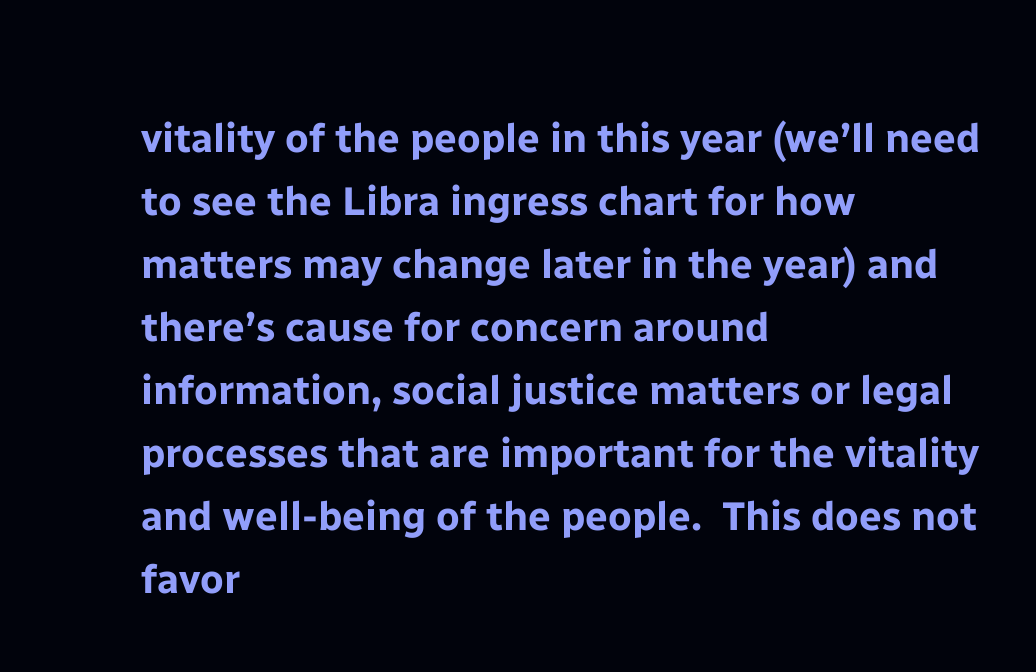vitality of the people in this year (we’ll need to see the Libra ingress chart for how matters may change later in the year) and there’s cause for concern around information, social justice matters or legal processes that are important for the vitality and well-being of the people.  This does not favor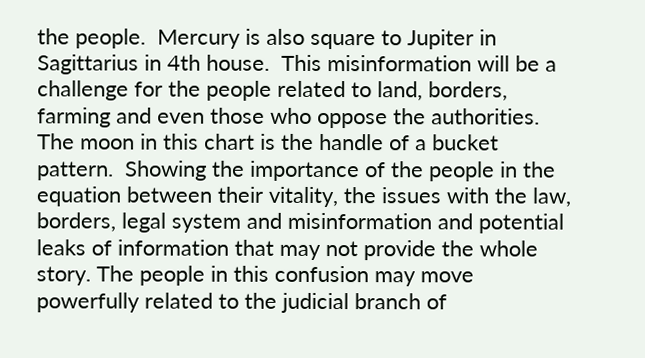the people.  Mercury is also square to Jupiter in Sagittarius in 4th house.  This misinformation will be a challenge for the people related to land, borders, farming and even those who oppose the authorities.  The moon in this chart is the handle of a bucket pattern.  Showing the importance of the people in the equation between their vitality, the issues with the law, borders, legal system and misinformation and potential leaks of information that may not provide the whole story. The people in this confusion may move powerfully related to the judicial branch of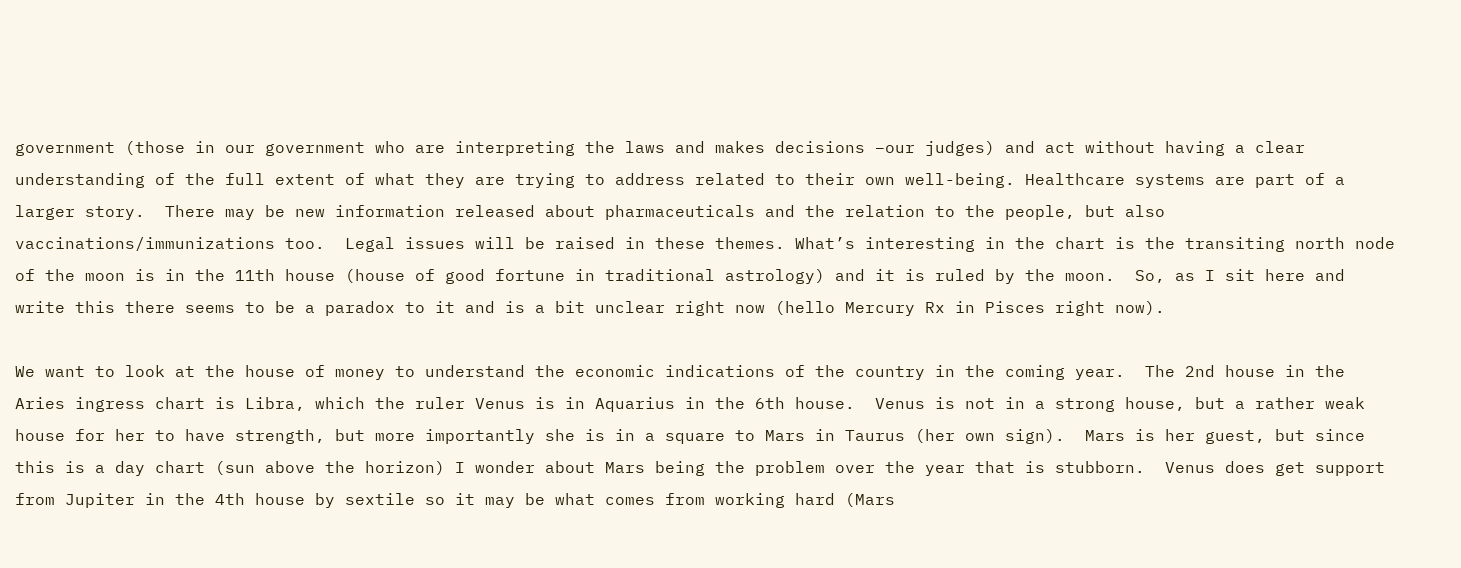government (those in our government who are interpreting the laws and makes decisions –our judges) and act without having a clear understanding of the full extent of what they are trying to address related to their own well-being. Healthcare systems are part of a larger story.  There may be new information released about pharmaceuticals and the relation to the people, but also vaccinations/immunizations too.  Legal issues will be raised in these themes. What’s interesting in the chart is the transiting north node of the moon is in the 11th house (house of good fortune in traditional astrology) and it is ruled by the moon.  So, as I sit here and write this there seems to be a paradox to it and is a bit unclear right now (hello Mercury Rx in Pisces right now).

We want to look at the house of money to understand the economic indications of the country in the coming year.  The 2nd house in the Aries ingress chart is Libra, which the ruler Venus is in Aquarius in the 6th house.  Venus is not in a strong house, but a rather weak house for her to have strength, but more importantly she is in a square to Mars in Taurus (her own sign).  Mars is her guest, but since this is a day chart (sun above the horizon) I wonder about Mars being the problem over the year that is stubborn.  Venus does get support from Jupiter in the 4th house by sextile so it may be what comes from working hard (Mars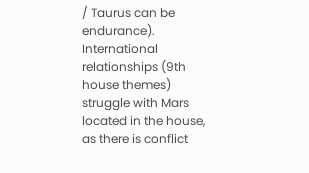/ Taurus can be endurance).  International relationships (9th house themes) struggle with Mars located in the house, as there is conflict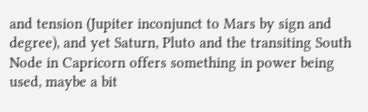and tension (Jupiter inconjunct to Mars by sign and degree), and yet Saturn, Pluto and the transiting South Node in Capricorn offers something in power being used, maybe a bit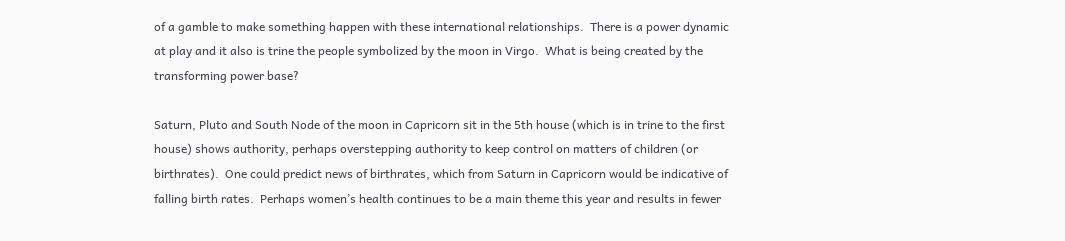of a gamble to make something happen with these international relationships.  There is a power dynamic at play and it also is trine the people symbolized by the moon in Virgo.  What is being created by the transforming power base?

Saturn, Pluto and South Node of the moon in Capricorn sit in the 5th house (which is in trine to the first house) shows authority, perhaps overstepping authority to keep control on matters of children (or birthrates).  One could predict news of birthrates, which from Saturn in Capricorn would be indicative of falling birth rates.  Perhaps women’s health continues to be a main theme this year and results in fewer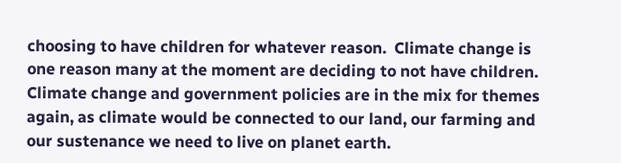choosing to have children for whatever reason.  Climate change is one reason many at the moment are deciding to not have children. Climate change and government policies are in the mix for themes again, as climate would be connected to our land, our farming and our sustenance we need to live on planet earth.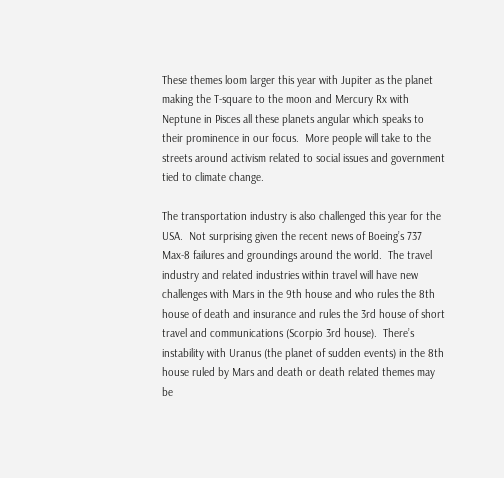These themes loom larger this year with Jupiter as the planet making the T-square to the moon and Mercury Rx with Neptune in Pisces all these planets angular which speaks to their prominence in our focus.  More people will take to the streets around activism related to social issues and government tied to climate change.

The transportation industry is also challenged this year for the USA.  Not surprising given the recent news of Boeing’s 737 Max-8 failures and groundings around the world.  The travel industry and related industries within travel will have new challenges with Mars in the 9th house and who rules the 8th house of death and insurance and rules the 3rd house of short travel and communications (Scorpio 3rd house).  There’s instability with Uranus (the planet of sudden events) in the 8th house ruled by Mars and death or death related themes may be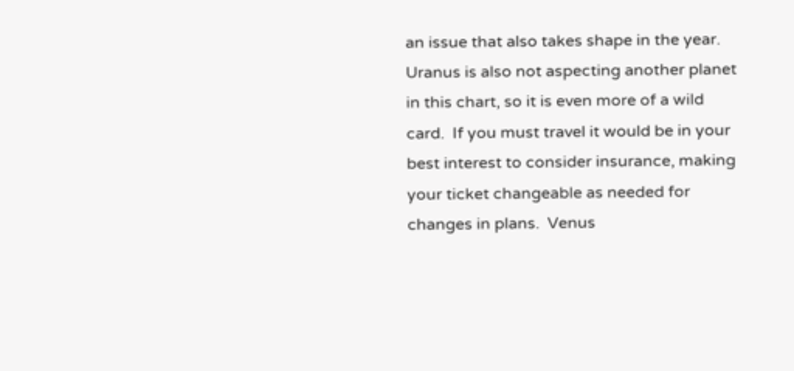an issue that also takes shape in the year. Uranus is also not aspecting another planet in this chart, so it is even more of a wild card.  If you must travel it would be in your best interest to consider insurance, making your ticket changeable as needed for changes in plans.  Venus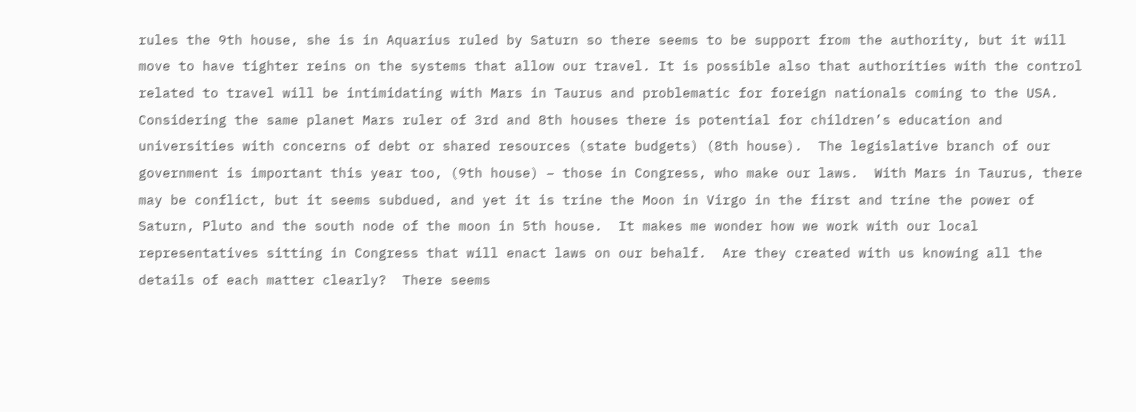rules the 9th house, she is in Aquarius ruled by Saturn so there seems to be support from the authority, but it will move to have tighter reins on the systems that allow our travel. It is possible also that authorities with the control related to travel will be intimidating with Mars in Taurus and problematic for foreign nationals coming to the USA.  Considering the same planet Mars ruler of 3rd and 8th houses there is potential for children’s education and universities with concerns of debt or shared resources (state budgets) (8th house).  The legislative branch of our government is important this year too, (9th house) – those in Congress, who make our laws.  With Mars in Taurus, there may be conflict, but it seems subdued, and yet it is trine the Moon in Virgo in the first and trine the power of Saturn, Pluto and the south node of the moon in 5th house.  It makes me wonder how we work with our local representatives sitting in Congress that will enact laws on our behalf.  Are they created with us knowing all the details of each matter clearly?  There seems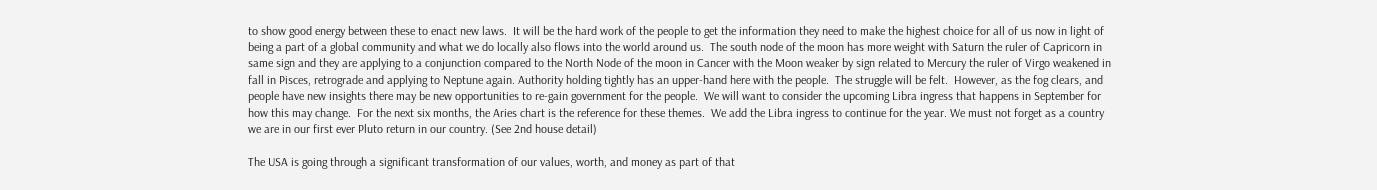to show good energy between these to enact new laws.  It will be the hard work of the people to get the information they need to make the highest choice for all of us now in light of being a part of a global community and what we do locally also flows into the world around us.  The south node of the moon has more weight with Saturn the ruler of Capricorn in same sign and they are applying to a conjunction compared to the North Node of the moon in Cancer with the Moon weaker by sign related to Mercury the ruler of Virgo weakened in fall in Pisces, retrograde and applying to Neptune again. Authority holding tightly has an upper-hand here with the people.  The struggle will be felt.  However, as the fog clears, and people have new insights there may be new opportunities to re-gain government for the people.  We will want to consider the upcoming Libra ingress that happens in September for how this may change.  For the next six months, the Aries chart is the reference for these themes.  We add the Libra ingress to continue for the year. We must not forget as a country we are in our first ever Pluto return in our country. (See 2nd house detail)

The USA is going through a significant transformation of our values, worth, and money as part of that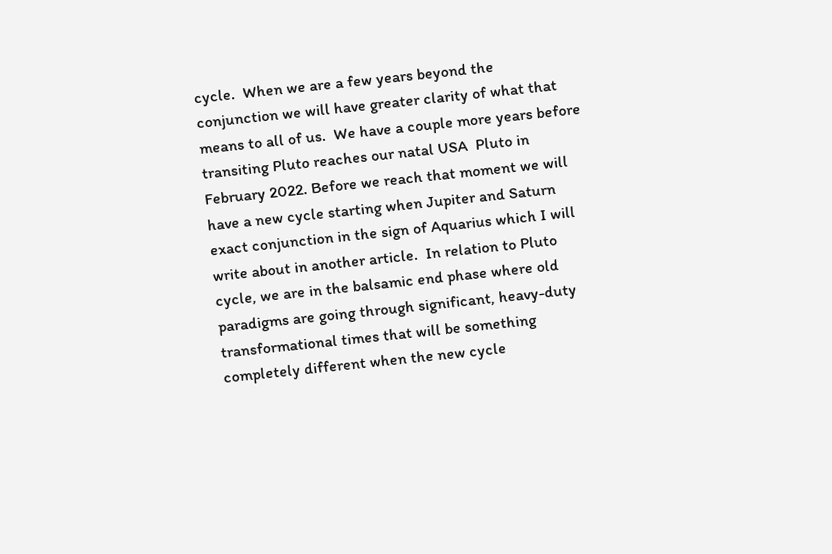cycle.  When we are a few years beyond the conjunction we will have greater clarity of what that means to all of us.  We have a couple more years before transiting Pluto reaches our natal USA  Pluto in February 2022. Before we reach that moment we will have a new cycle starting when Jupiter and Saturn exact conjunction in the sign of Aquarius which I will write about in another article.  In relation to Pluto cycle, we are in the balsamic end phase where old paradigms are going through significant, heavy-duty transformational times that will be something completely different when the new cycle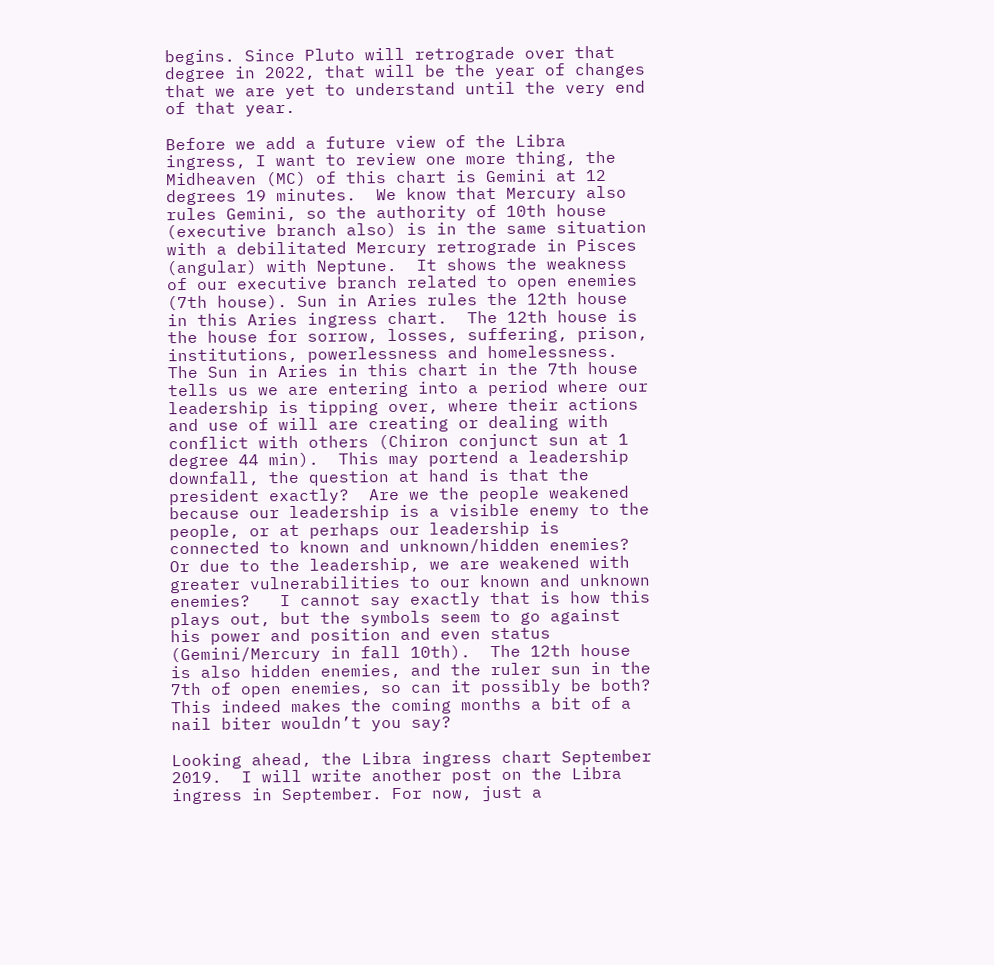begins. Since Pluto will retrograde over that degree in 2022, that will be the year of changes that we are yet to understand until the very end of that year.

Before we add a future view of the Libra ingress, I want to review one more thing, the Midheaven (MC) of this chart is Gemini at 12 degrees 19 minutes.  We know that Mercury also rules Gemini, so the authority of 10th house (executive branch also) is in the same situation with a debilitated Mercury retrograde in Pisces (angular) with Neptune.  It shows the weakness of our executive branch related to open enemies (7th house). Sun in Aries rules the 12th house in this Aries ingress chart.  The 12th house is the house for sorrow, losses, suffering, prison, institutions, powerlessness and homelessness.  The Sun in Aries in this chart in the 7th house tells us we are entering into a period where our leadership is tipping over, where their actions and use of will are creating or dealing with conflict with others (Chiron conjunct sun at 1 degree 44 min).  This may portend a leadership downfall, the question at hand is that the president exactly?  Are we the people weakened because our leadership is a visible enemy to the people, or at perhaps our leadership is connected to known and unknown/hidden enemies? Or due to the leadership, we are weakened with greater vulnerabilities to our known and unknown enemies?   I cannot say exactly that is how this plays out, but the symbols seem to go against his power and position and even status (Gemini/Mercury in fall 10th).  The 12th house is also hidden enemies, and the ruler sun in the 7th of open enemies, so can it possibly be both?  This indeed makes the coming months a bit of a nail biter wouldn’t you say?

Looking ahead, the Libra ingress chart September 2019.  I will write another post on the Libra ingress in September. For now, just a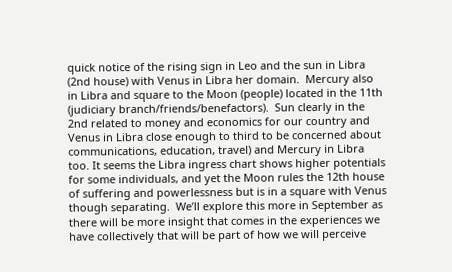quick notice of the rising sign in Leo and the sun in Libra (2nd house) with Venus in Libra her domain.  Mercury also in Libra and square to the Moon (people) located in the 11th (judiciary branch/friends/benefactors).  Sun clearly in the 2nd related to money and economics for our country and Venus in Libra close enough to third to be concerned about communications, education, travel) and Mercury in Libra too. It seems the Libra ingress chart shows higher potentials for some individuals, and yet the Moon rules the 12th house of suffering and powerlessness but is in a square with Venus though separating.  We’ll explore this more in September as there will be more insight that comes in the experiences we have collectively that will be part of how we will perceive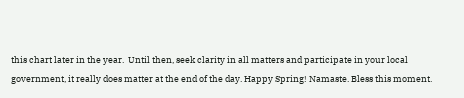this chart later in the year.  Until then, seek clarity in all matters and participate in your local government, it really does matter at the end of the day. Happy Spring! Namaste. Bless this moment.